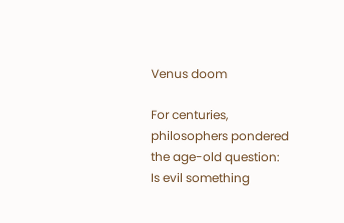Venus doom

For centuries, philosophers pondered the age-old question: Is evil something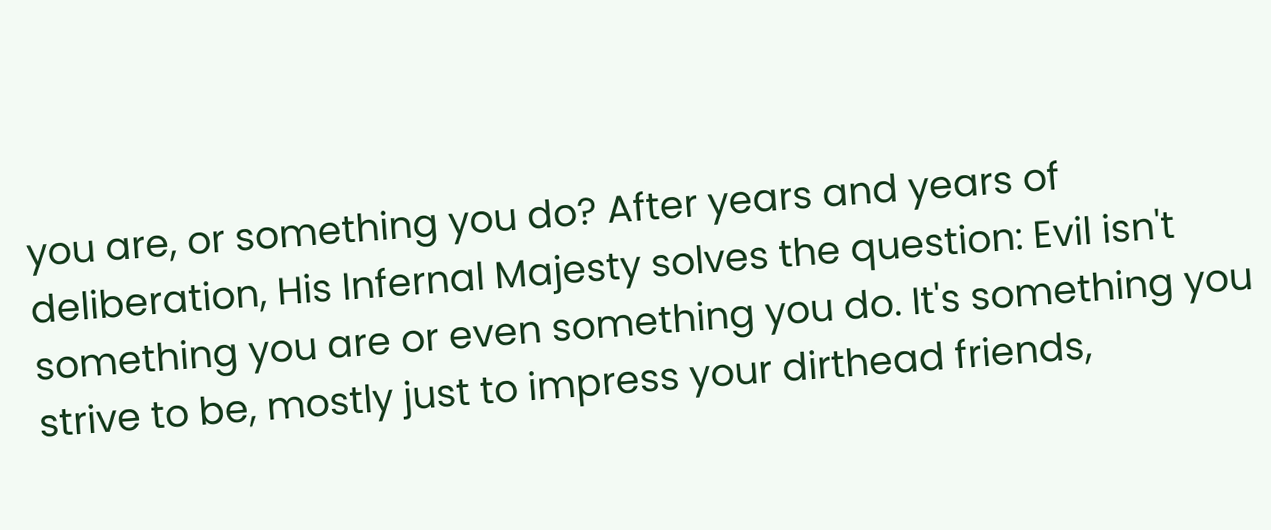you are, or something you do? After years and years of deliberation, His Infernal Majesty solves the question: Evil isn't something you are or even something you do. It's something you strive to be, mostly just to impress your dirthead friends,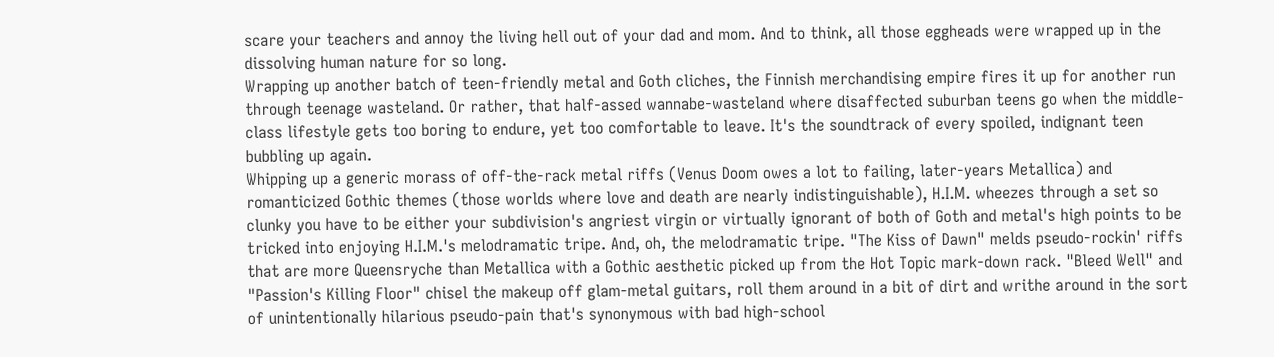scare your teachers and annoy the living hell out of your dad and mom. And to think, all those eggheads were wrapped up in the dissolving human nature for so long.
Wrapping up another batch of teen-friendly metal and Goth cliches, the Finnish merchandising empire fires it up for another run through teenage wasteland. Or rather, that half-assed wannabe-wasteland where disaffected suburban teens go when the middle-class lifestyle gets too boring to endure, yet too comfortable to leave. It's the soundtrack of every spoiled, indignant teen bubbling up again.
Whipping up a generic morass of off-the-rack metal riffs (Venus Doom owes a lot to failing, later-years Metallica) and romanticized Gothic themes (those worlds where love and death are nearly indistinguishable), H.I.M. wheezes through a set so clunky you have to be either your subdivision's angriest virgin or virtually ignorant of both of Goth and metal's high points to be tricked into enjoying H.I.M.'s melodramatic tripe. And, oh, the melodramatic tripe. "The Kiss of Dawn" melds pseudo-rockin' riffs that are more Queensryche than Metallica with a Gothic aesthetic picked up from the Hot Topic mark-down rack. "Bleed Well" and "Passion's Killing Floor" chisel the makeup off glam-metal guitars, roll them around in a bit of dirt and writhe around in the sort of unintentionally hilarious pseudo-pain that's synonymous with bad high-school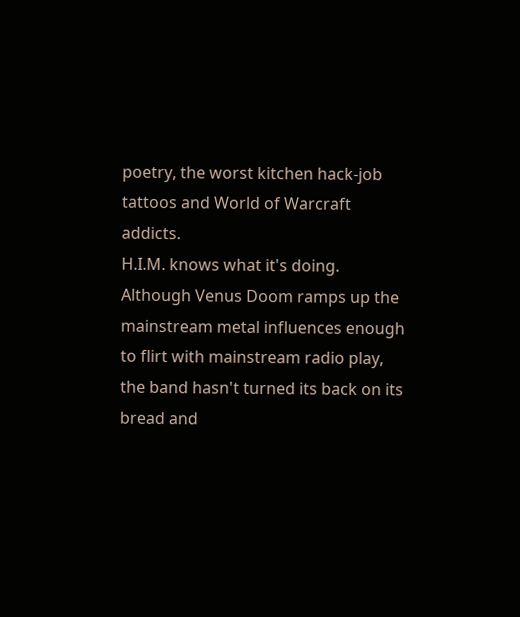poetry, the worst kitchen hack-job tattoos and World of Warcraft addicts.
H.I.M. knows what it's doing. Although Venus Doom ramps up the mainstream metal influences enough to flirt with mainstream radio play, the band hasn't turned its back on its bread and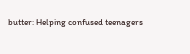butter: Helping confused teenagers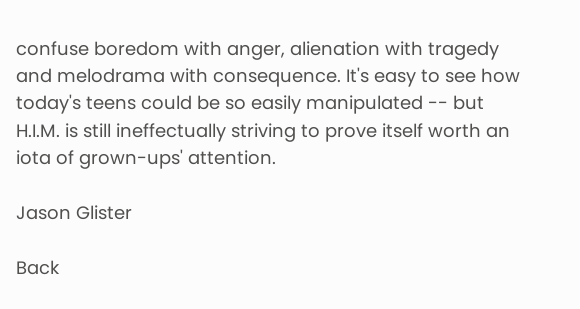confuse boredom with anger, alienation with tragedy and melodrama with consequence. It's easy to see how today's teens could be so easily manipulated -- but H.I.M. is still ineffectually striving to prove itself worth an iota of grown-ups' attention.

Jason Glister

Back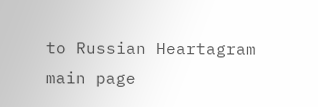to Russian Heartagram main page